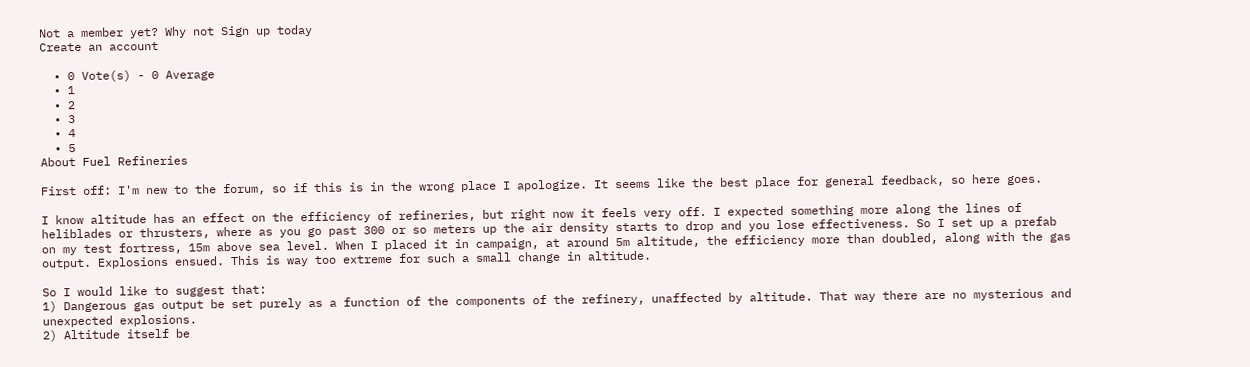Not a member yet? Why not Sign up today
Create an account

  • 0 Vote(s) - 0 Average
  • 1
  • 2
  • 3
  • 4
  • 5
About Fuel Refineries

First off: I'm new to the forum, so if this is in the wrong place I apologize. It seems like the best place for general feedback, so here goes.

I know altitude has an effect on the efficiency of refineries, but right now it feels very off. I expected something more along the lines of heliblades or thrusters, where as you go past 300 or so meters up the air density starts to drop and you lose effectiveness. So I set up a prefab on my test fortress, 15m above sea level. When I placed it in campaign, at around 5m altitude, the efficiency more than doubled, along with the gas output. Explosions ensued. This is way too extreme for such a small change in altitude.

So I would like to suggest that:
1) Dangerous gas output be set purely as a function of the components of the refinery, unaffected by altitude. That way there are no mysterious and unexpected explosions.
2) Altitude itself be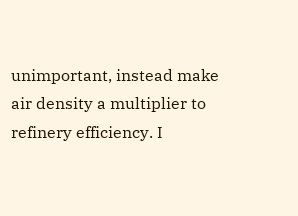unimportant, instead make air density a multiplier to refinery efficiency. I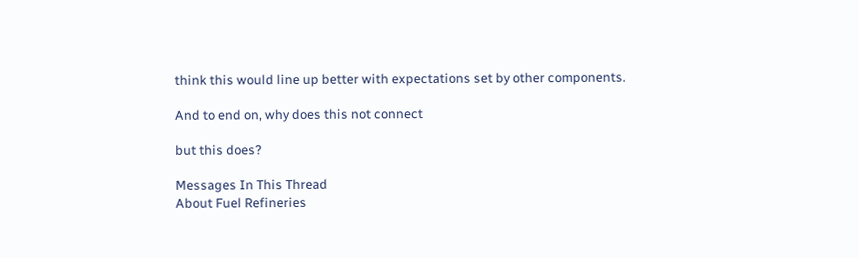think this would line up better with expectations set by other components.

And to end on, why does this not connect

but this does?

Messages In This Thread
About Fuel Refineries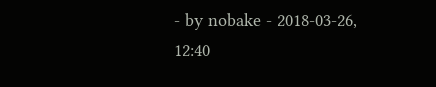- by nobake - 2018-03-26, 12:40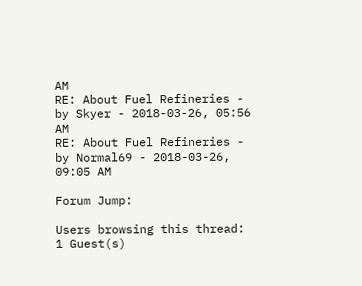AM
RE: About Fuel Refineries - by Skyer - 2018-03-26, 05:56 AM
RE: About Fuel Refineries - by Normal69 - 2018-03-26, 09:05 AM

Forum Jump:

Users browsing this thread:
1 Guest(s)